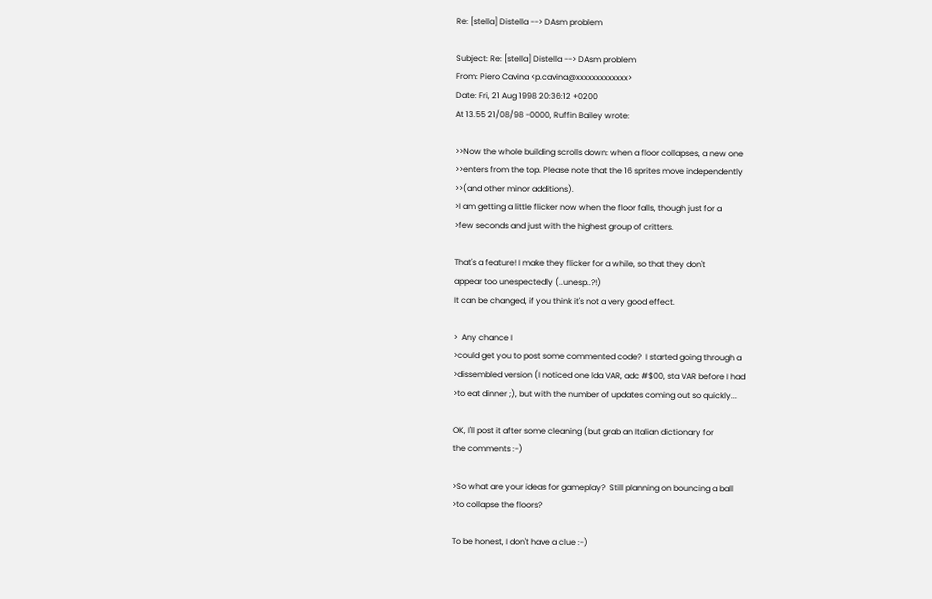Re: [stella] Distella --> DAsm problem

Subject: Re: [stella] Distella --> DAsm problem
From: Piero Cavina <p.cavina@xxxxxxxxxxxxx>
Date: Fri, 21 Aug 1998 20:36:12 +0200
At 13.55 21/08/98 -0000, Ruffin Bailey wrote:

>>Now the whole building scrolls down: when a floor collapses, a new one
>>enters from the top. Please note that the 16 sprites move independently
>>(and other minor additions).
>I am getting a little flicker now when the floor falls, though just for a
>few seconds and just with the highest group of critters.

That's a feature! I make they flicker for a while, so that they don't
appear too unespectedly (..unesp..?!)
It can be changed, if you think it's not a very good effect.

>  Any chance I
>could get you to post some commented code?  I started going through a
>dissembled version (I noticed one lda VAR, adc #$00, sta VAR before I had
>to eat dinner ;), but with the number of updates coming out so quickly...

OK, I'll post it after some cleaning (but grab an Italian dictionary for
the comments :-)

>So what are your ideas for gameplay?  Still planning on bouncing a ball
>to collapse the floors?

To be honest, I don't have a clue :-)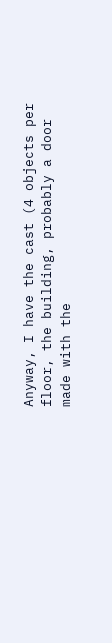Anyway, I have the cast (4 objects per floor, the building, probably a door
made with the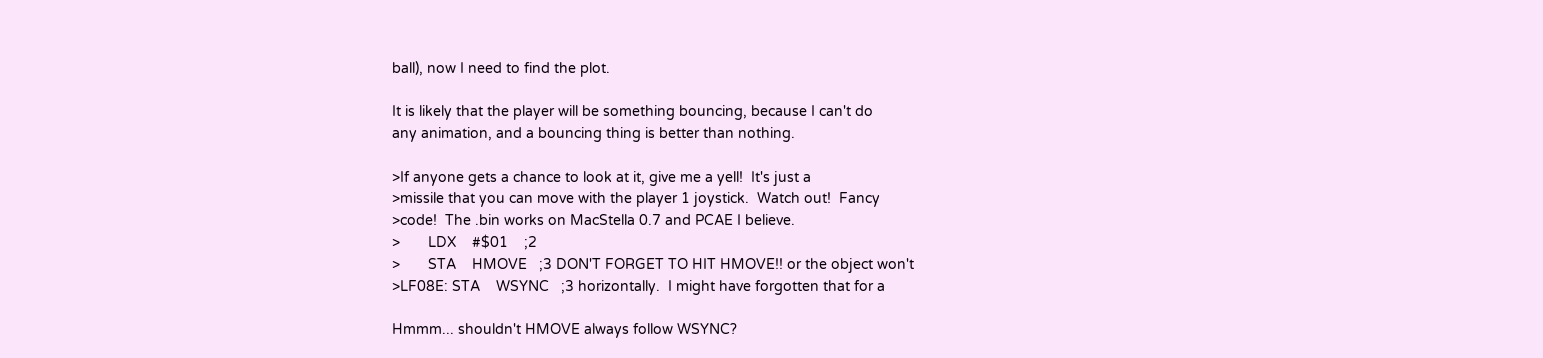ball), now I need to find the plot.

It is likely that the player will be something bouncing, because I can't do
any animation, and a bouncing thing is better than nothing.

>If anyone gets a chance to look at it, give me a yell!  It's just a
>missile that you can move with the player 1 joystick.  Watch out!  Fancy
>code!  The .bin works on MacStella 0.7 and PCAE I believe.
>       LDX    #$01    ;2
>       STA    HMOVE   ;3 DON'T FORGET TO HIT HMOVE!! or the object won't
>LF08E: STA    WSYNC   ;3 horizontally.  I might have forgotten that for a

Hmmm... shouldn't HMOVE always follow WSYNC?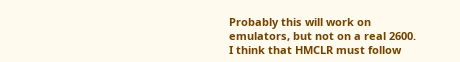Probably this will work on
emulators, but not on a real 2600.
I think that HMCLR must follow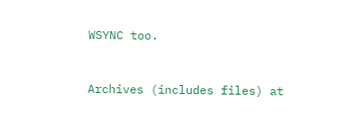WSYNC too.


Archives (includes files) at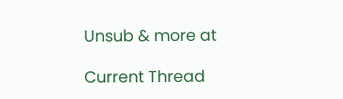Unsub & more at

Current Thread